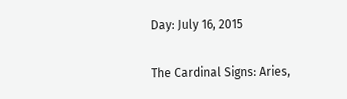Day: July 16, 2015

The Cardinal Signs: Aries,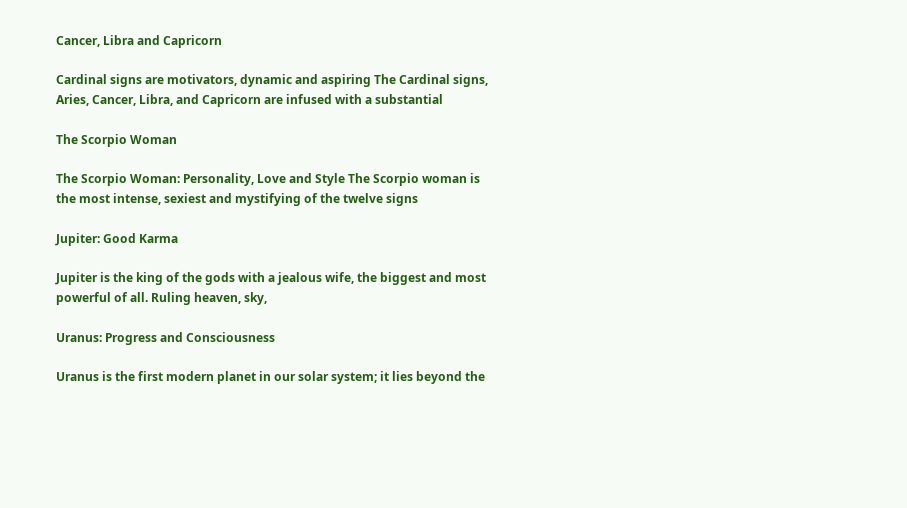Cancer, Libra and Capricorn

Cardinal signs are motivators, dynamic and aspiring The Cardinal signs, Aries, Cancer, Libra, and Capricorn are infused with a substantial

The Scorpio Woman

The Scorpio Woman: Personality, Love and Style The Scorpio woman is the most intense, sexiest and mystifying of the twelve signs

Jupiter: Good Karma

Jupiter is the king of the gods with a jealous wife, the biggest and most powerful of all. Ruling heaven, sky,

Uranus: Progress and Consciousness

Uranus is the first modern planet in our solar system; it lies beyond the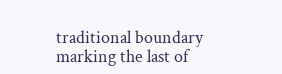traditional boundary marking the last of